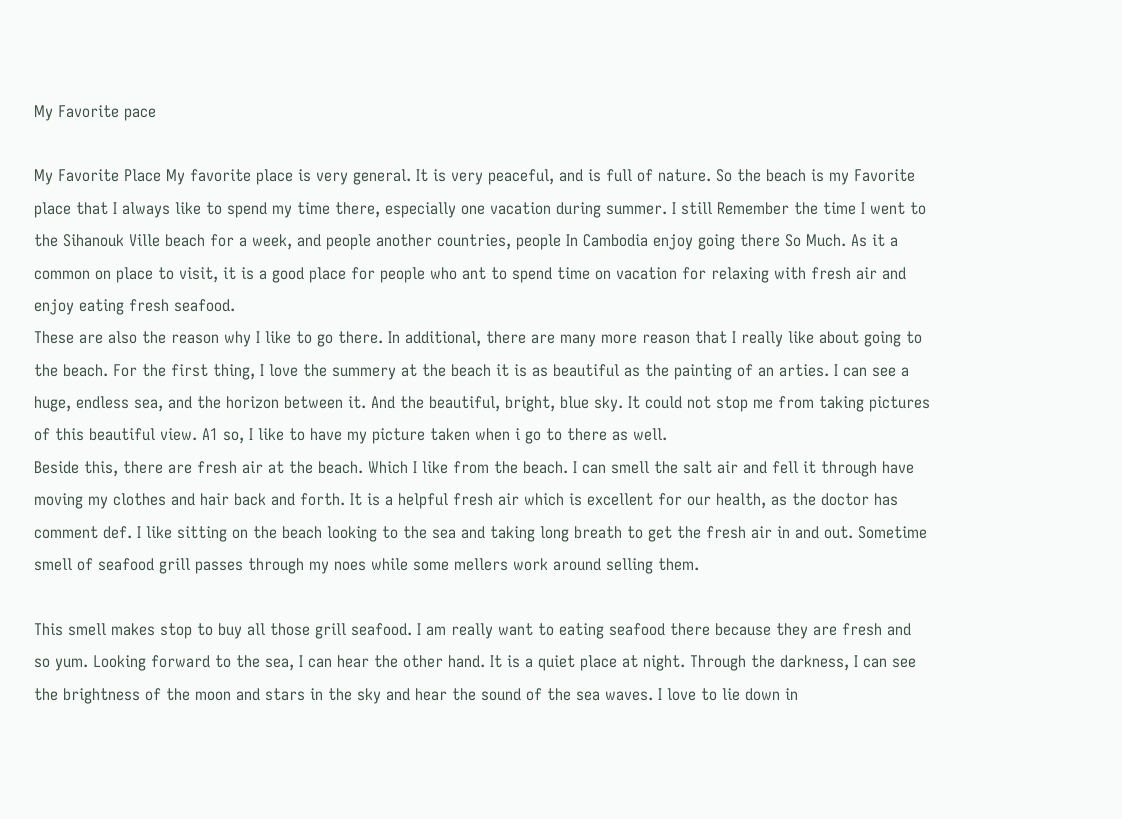My Favorite pace

My Favorite Place My favorite place is very general. It is very peaceful, and is full of nature. So the beach is my Favorite place that I always like to spend my time there, especially one vacation during summer. I still Remember the time I went to the Sihanouk Ville beach for a week, and people another countries, people In Cambodia enjoy going there So Much. As it a common on place to visit, it is a good place for people who ant to spend time on vacation for relaxing with fresh air and enjoy eating fresh seafood.
These are also the reason why I like to go there. In additional, there are many more reason that I really like about going to the beach. For the first thing, I love the summery at the beach it is as beautiful as the painting of an arties. I can see a huge, endless sea, and the horizon between it. And the beautiful, bright, blue sky. It could not stop me from taking pictures of this beautiful view. A1 so, I like to have my picture taken when i go to there as well.
Beside this, there are fresh air at the beach. Which I like from the beach. I can smell the salt air and fell it through have moving my clothes and hair back and forth. It is a helpful fresh air which is excellent for our health, as the doctor has comment def. I like sitting on the beach looking to the sea and taking long breath to get the fresh air in and out. Sometime smell of seafood grill passes through my noes while some mellers work around selling them.

This smell makes stop to buy all those grill seafood. I am really want to eating seafood there because they are fresh and so yum. Looking forward to the sea, I can hear the other hand. It is a quiet place at night. Through the darkness, I can see the brightness of the moon and stars in the sky and hear the sound of the sea waves. I love to lie down in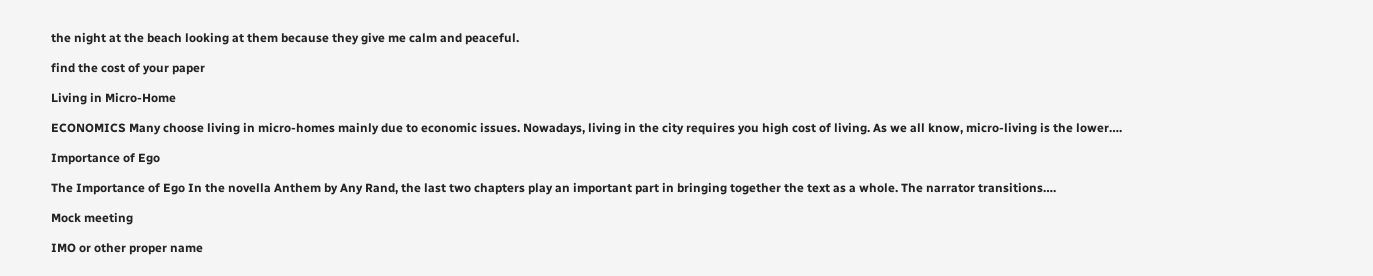the night at the beach looking at them because they give me calm and peaceful.

find the cost of your paper

Living in Micro-Home

ECONOMICS Many choose living in micro-homes mainly due to economic issues. Nowadays, living in the city requires you high cost of living. As we all know, micro-living is the lower….

Importance of Ego

The Importance of Ego In the novella Anthem by Any Rand, the last two chapters play an important part in bringing together the text as a whole. The narrator transitions….

Mock meeting

IMO or other proper name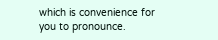which is convenience for you to pronounce.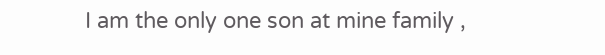I am the only one son at mine family ,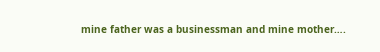mine father was a businessman and mine mother….